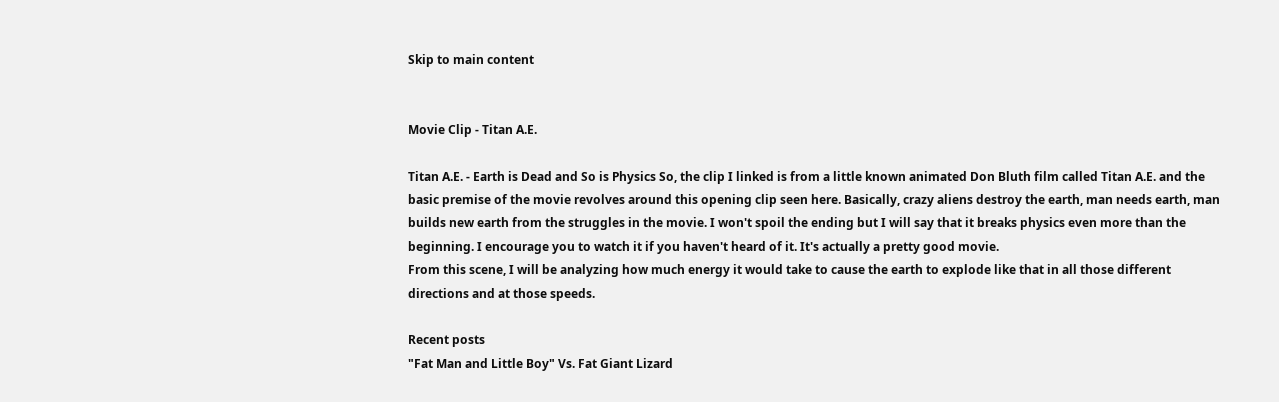Skip to main content


Movie Clip - Titan A.E.

Titan A.E. - Earth is Dead and So is Physics So, the clip I linked is from a little known animated Don Bluth film called Titan A.E. and the basic premise of the movie revolves around this opening clip seen here. Basically, crazy aliens destroy the earth, man needs earth, man builds new earth from the struggles in the movie. I won't spoil the ending but I will say that it breaks physics even more than the beginning. I encourage you to watch it if you haven't heard of it. It's actually a pretty good movie.
From this scene, I will be analyzing how much energy it would take to cause the earth to explode like that in all those different directions and at those speeds.

Recent posts
"Fat Man and Little Boy" Vs. Fat Giant Lizard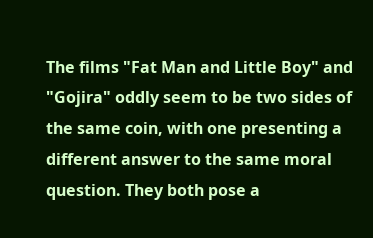The films "Fat Man and Little Boy" and "Gojira" oddly seem to be two sides of the same coin, with one presenting a different answer to the same moral question. They both pose a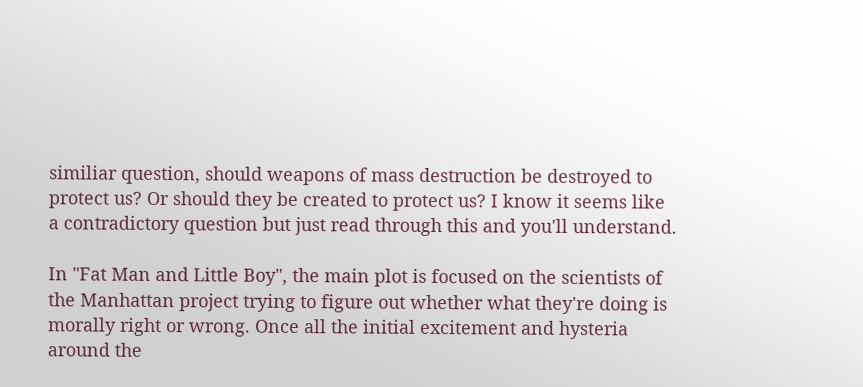similiar question, should weapons of mass destruction be destroyed to protect us? Or should they be created to protect us? I know it seems like a contradictory question but just read through this and you'll understand.

In "Fat Man and Little Boy", the main plot is focused on the scientists of the Manhattan project trying to figure out whether what they're doing is morally right or wrong. Once all the initial excitement and hysteria around the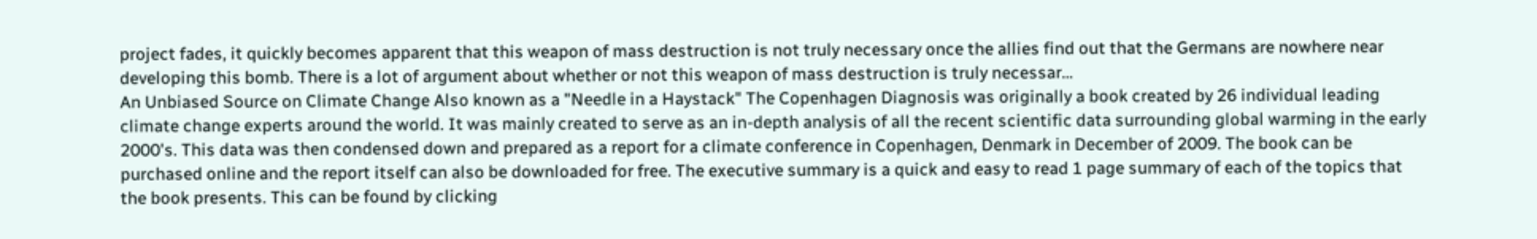project fades, it quickly becomes apparent that this weapon of mass destruction is not truly necessary once the allies find out that the Germans are nowhere near developing this bomb. There is a lot of argument about whether or not this weapon of mass destruction is truly necessar…
An Unbiased Source on Climate Change Also known as a "Needle in a Haystack" The Copenhagen Diagnosis was originally a book created by 26 individual leading climate change experts around the world. It was mainly created to serve as an in-depth analysis of all the recent scientific data surrounding global warming in the early 2000's. This data was then condensed down and prepared as a report for a climate conference in Copenhagen, Denmark in December of 2009. The book can be purchased online and the report itself can also be downloaded for free. The executive summary is a quick and easy to read 1 page summary of each of the topics that the book presents. This can be found by clicking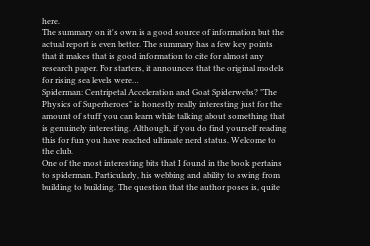here.
The summary on it's own is a good source of information but the actual report is even better. The summary has a few key points that it makes that is good information to cite for almost any research paper. For starters, it announces that the original models for rising sea levels were…
Spiderman: Centripetal Acceleration and Goat Spiderwebs? "The Physics of Superheroes" is honestly really interesting just for the amount of stuff you can learn while talking about something that is genuinely interesting. Although, if you do find yourself reading this for fun you have reached ultimate nerd status. Welcome to the club.
One of the most interesting bits that I found in the book pertains to spiderman. Particularly, his webbing and ability to swing from building to building. The question that the author poses is, quite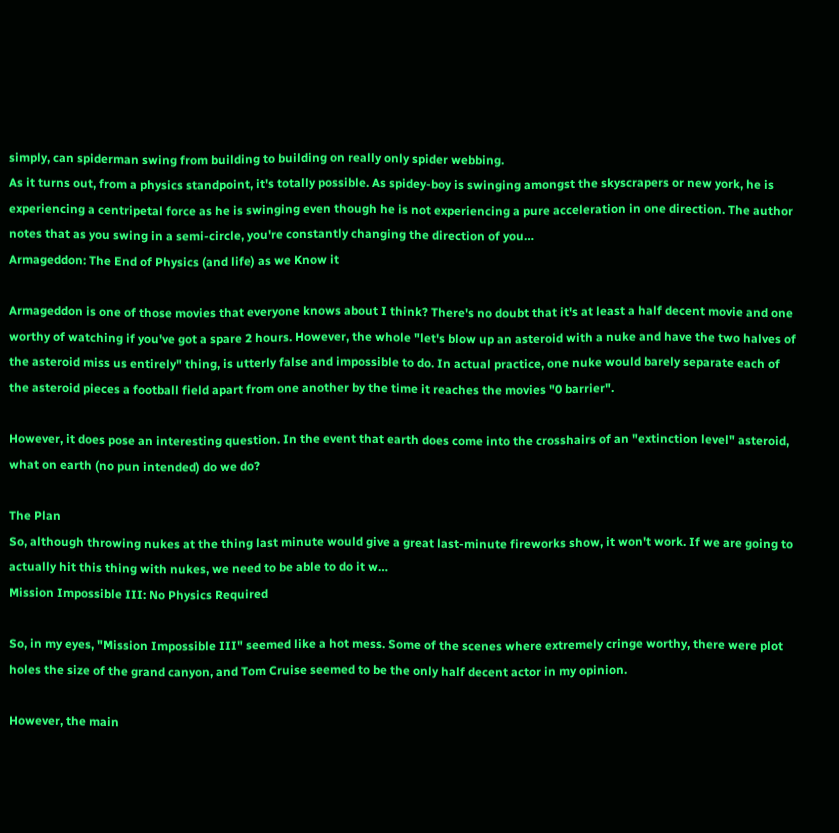simply, can spiderman swing from building to building on really only spider webbing.
As it turns out, from a physics standpoint, it's totally possible. As spidey-boy is swinging amongst the skyscrapers or new york, he is experiencing a centripetal force as he is swinging even though he is not experiencing a pure acceleration in one direction. The author notes that as you swing in a semi-circle, you're constantly changing the direction of you…
Armageddon: The End of Physics (and life) as we Know it

Armageddon is one of those movies that everyone knows about I think? There's no doubt that it's at least a half decent movie and one worthy of watching if you've got a spare 2 hours. However, the whole "let's blow up an asteroid with a nuke and have the two halves of the asteroid miss us entirely" thing, is utterly false and impossible to do. In actual practice, one nuke would barely separate each of the asteroid pieces a football field apart from one another by the time it reaches the movies "0 barrier".

However, it does pose an interesting question. In the event that earth does come into the crosshairs of an "extinction level" asteroid, what on earth (no pun intended) do we do?

The Plan
So, although throwing nukes at the thing last minute would give a great last-minute fireworks show, it won't work. If we are going to actually hit this thing with nukes, we need to be able to do it w…
Mission Impossible III: No Physics Required

So, in my eyes, "Mission Impossible III" seemed like a hot mess. Some of the scenes where extremely cringe worthy, there were plot holes the size of the grand canyon, and Tom Cruise seemed to be the only half decent actor in my opinion.

However, the main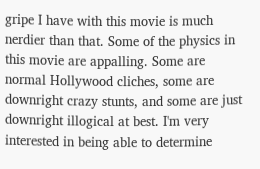gripe I have with this movie is much nerdier than that. Some of the physics in this movie are appalling. Some are normal Hollywood cliches, some are downright crazy stunts, and some are just downright illogical at best. I'm very interested in being able to determine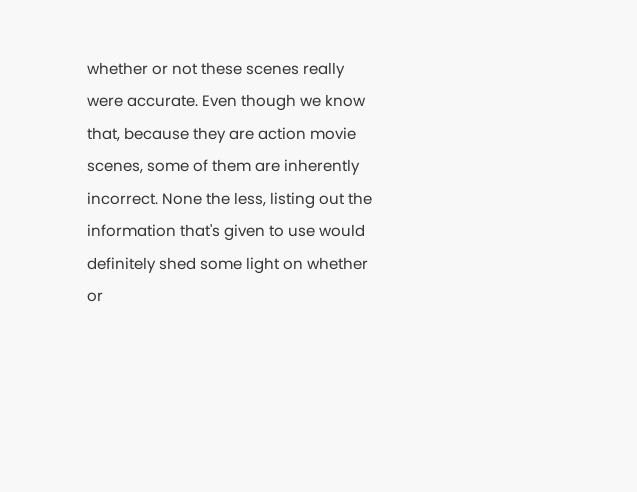whether or not these scenes really were accurate. Even though we know that, because they are action movie scenes, some of them are inherently incorrect. None the less, listing out the information that's given to use would definitely shed some light on whether or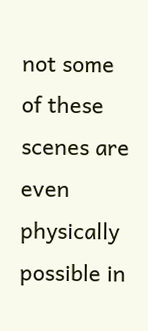not some of these scenes are even physically possible in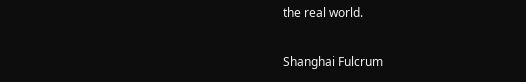the real world.

Shanghai Fulcrum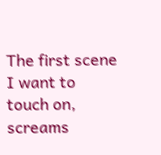The first scene I want to touch on, screams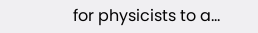for physicists to a…